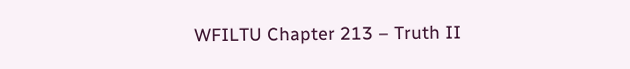WFILTU Chapter 213 – Truth II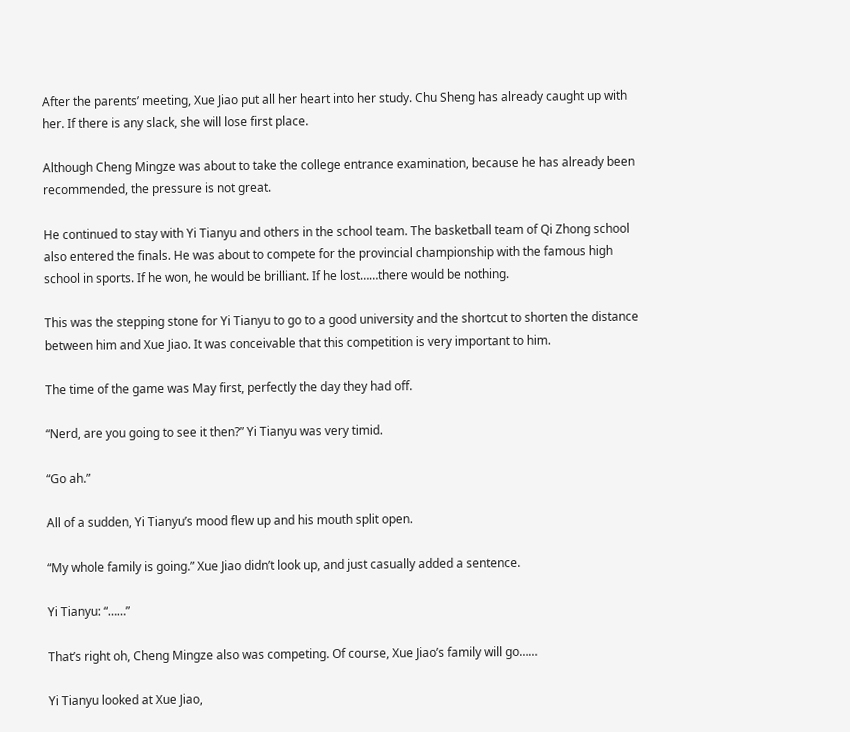After the parents’ meeting, Xue Jiao put all her heart into her study. Chu Sheng has already caught up with her. If there is any slack, she will lose first place.

Although Cheng Mingze was about to take the college entrance examination, because he has already been recommended, the pressure is not great.

He continued to stay with Yi Tianyu and others in the school team. The basketball team of Qi Zhong school also entered the finals. He was about to compete for the provincial championship with the famous high school in sports. If he won, he would be brilliant. If he lost……there would be nothing.

This was the stepping stone for Yi Tianyu to go to a good university and the shortcut to shorten the distance between him and Xue Jiao. It was conceivable that this competition is very important to him.

The time of the game was May first, perfectly the day they had off.

“Nerd, are you going to see it then?” Yi Tianyu was very timid.

“Go ah.”

All of a sudden, Yi Tianyu’s mood flew up and his mouth split open.

“My whole family is going.” Xue Jiao didn’t look up, and just casually added a sentence.

Yi Tianyu: “……”

That’s right oh, Cheng Mingze also was competing. Of course, Xue Jiao’s family will go……

Yi Tianyu looked at Xue Jiao,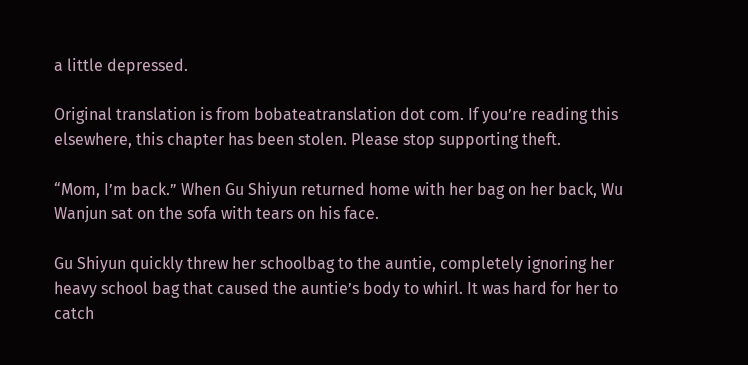a little depressed.

Original translation is from bobateatranslation dot com. If you’re reading this elsewhere, this chapter has been stolen. Please stop supporting theft.

“Mom, I’m back.” When Gu Shiyun returned home with her bag on her back, Wu Wanjun sat on the sofa with tears on his face.

Gu Shiyun quickly threw her schoolbag to the auntie, completely ignoring her heavy school bag that caused the auntie’s body to whirl. It was hard for her to catch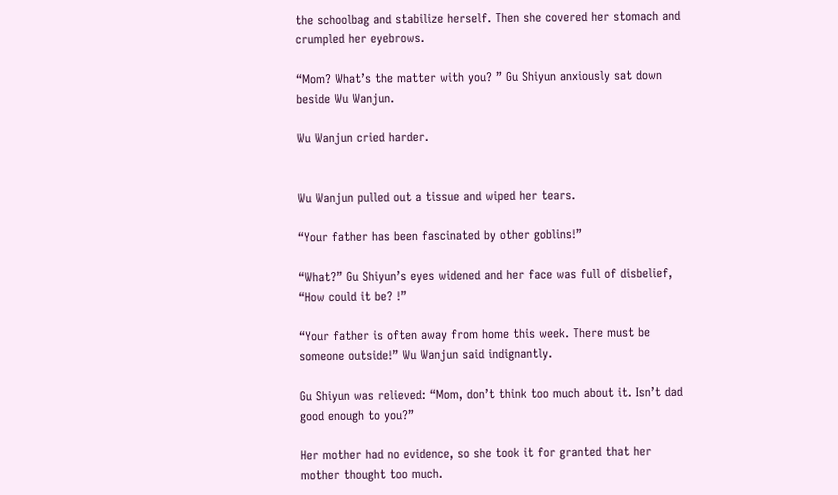the schoolbag and stabilize herself. Then she covered her stomach and crumpled her eyebrows.

“Mom? What’s the matter with you? ” Gu Shiyun anxiously sat down beside Wu Wanjun.

Wu Wanjun cried harder.


Wu Wanjun pulled out a tissue and wiped her tears.

“Your father has been fascinated by other goblins!”

“What?” Gu Shiyun’s eyes widened and her face was full of disbelief, “How could it be? !”

“Your father is often away from home this week. There must be someone outside!” Wu Wanjun said indignantly.

Gu Shiyun was relieved: “Mom, don’t think too much about it. Isn’t dad good enough to you?”

Her mother had no evidence, so she took it for granted that her mother thought too much.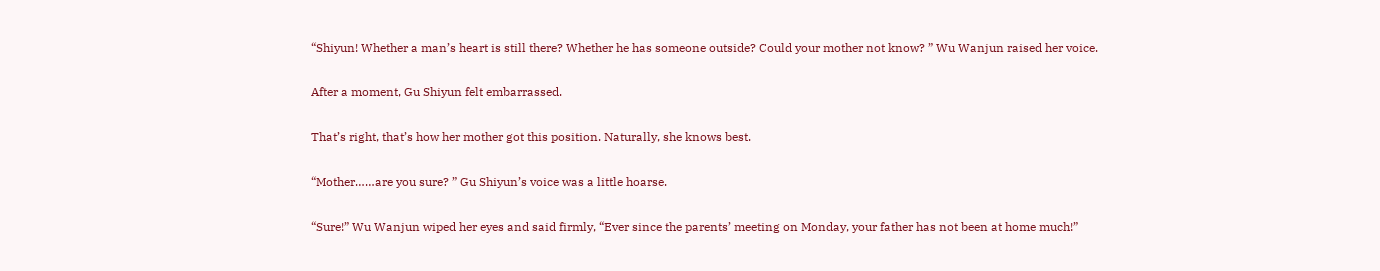“Shiyun! Whether a man’s heart is still there? Whether he has someone outside? Could your mother not know? ” Wu Wanjun raised her voice.

After a moment, Gu Shiyun felt embarrassed.

That’s right, that’s how her mother got this position. Naturally, she knows best.

“Mother……are you sure? ” Gu Shiyun’s voice was a little hoarse.

“Sure!” Wu Wanjun wiped her eyes and said firmly, “Ever since the parents’ meeting on Monday, your father has not been at home much!”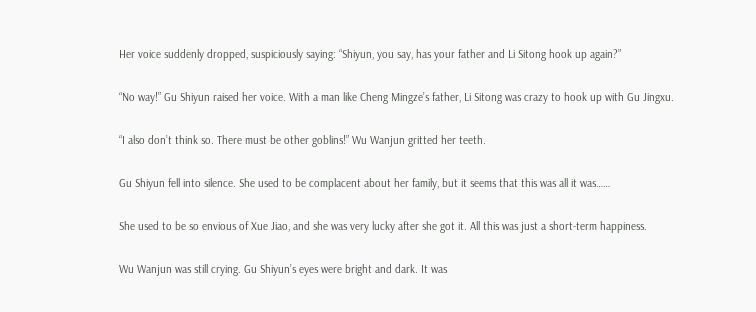Her voice suddenly dropped, suspiciously saying: “Shiyun, you say, has your father and Li Sitong hook up again?”

“No way!” Gu Shiyun raised her voice. With a man like Cheng Mingze’s father, Li Sitong was crazy to hook up with Gu Jingxu.

“I also don’t think so. There must be other goblins!” Wu Wanjun gritted her teeth.

Gu Shiyun fell into silence. She used to be complacent about her family, but it seems that this was all it was……

She used to be so envious of Xue Jiao, and she was very lucky after she got it. All this was just a short-term happiness.

Wu Wanjun was still crying. Gu Shiyun’s eyes were bright and dark. It was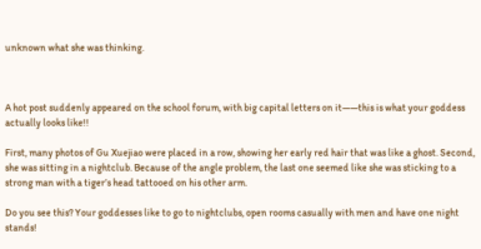unknown what she was thinking.



A hot post suddenly appeared on the school forum, with big capital letters on it——this is what your goddess actually looks like!!

First, many photos of Gu Xuejiao were placed in a row, showing her early red hair that was like a ghost. Second, she was sitting in a nightclub. Because of the angle problem, the last one seemed like she was sticking to a strong man with a tiger’s head tattooed on his other arm.

Do you see this? Your goddesses like to go to nightclubs, open rooms casually with men and have one night stands!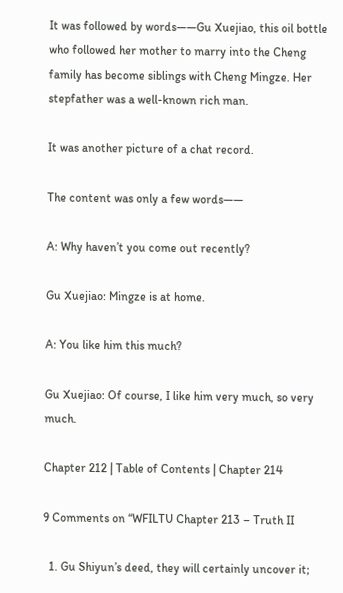It was followed by words——Gu Xuejiao, this oil bottle who followed her mother to marry into the Cheng family has become siblings with Cheng Mingze. Her stepfather was a well-known rich man.

It was another picture of a chat record.

The content was only a few words——

A: Why haven’t you come out recently?

Gu Xuejiao: Mingze is at home.

A: You like him this much?

Gu Xuejiao: Of course, I like him very much, so very much.

Chapter 212 | Table of Contents | Chapter 214

9 Comments on “WFILTU Chapter 213 – Truth II

  1. Gu Shiyun’s deed, they will certainly uncover it;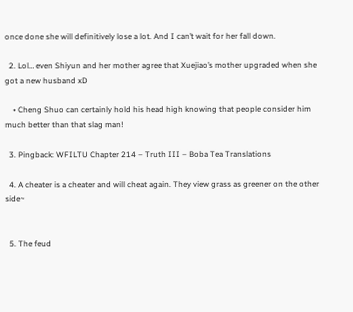once done she will definitively lose a lot. And I can’t wait for her fall down.

  2. Lol… even Shiyun and her mother agree that Xuejiao’s mother upgraded when she got a new husband xD

    • Cheng Shuo can certainly hold his head high knowing that people consider him much better than that slag man!

  3. Pingback: WFILTU Chapter 214 – Truth III – Boba Tea Translations

  4. A cheater is a cheater and will cheat again. They view grass as greener on the other side~


  5. The feud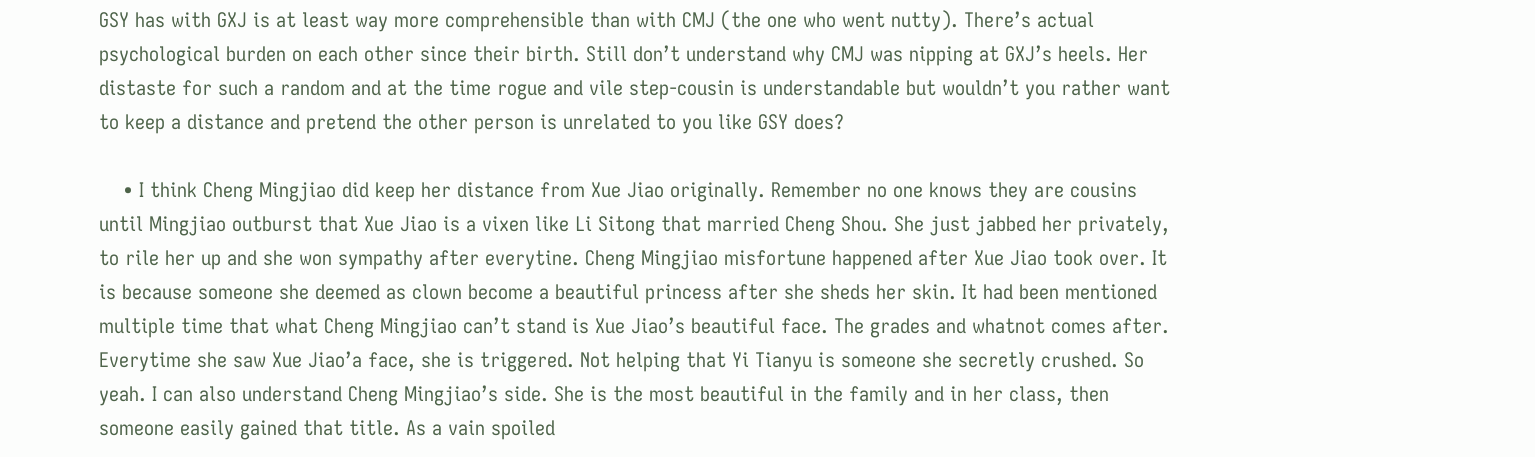GSY has with GXJ is at least way more comprehensible than with CMJ (the one who went nutty). There’s actual psychological burden on each other since their birth. Still don’t understand why CMJ was nipping at GXJ’s heels. Her distaste for such a random and at the time rogue and vile step-cousin is understandable but wouldn’t you rather want to keep a distance and pretend the other person is unrelated to you like GSY does?

    • I think Cheng Mingjiao did keep her distance from Xue Jiao originally. Remember no one knows they are cousins until Mingjiao outburst that Xue Jiao is a vixen like Li Sitong that married Cheng Shou. She just jabbed her privately, to rile her up and she won sympathy after everytine. Cheng Mingjiao misfortune happened after Xue Jiao took over. It is because someone she deemed as clown become a beautiful princess after she sheds her skin. It had been mentioned multiple time that what Cheng Mingjiao can’t stand is Xue Jiao’s beautiful face. The grades and whatnot comes after. Everytime she saw Xue Jiao’a face, she is triggered. Not helping that Yi Tianyu is someone she secretly crushed. So yeah. I can also understand Cheng Mingjiao’s side. She is the most beautiful in the family and in her class, then someone easily gained that title. As a vain spoiled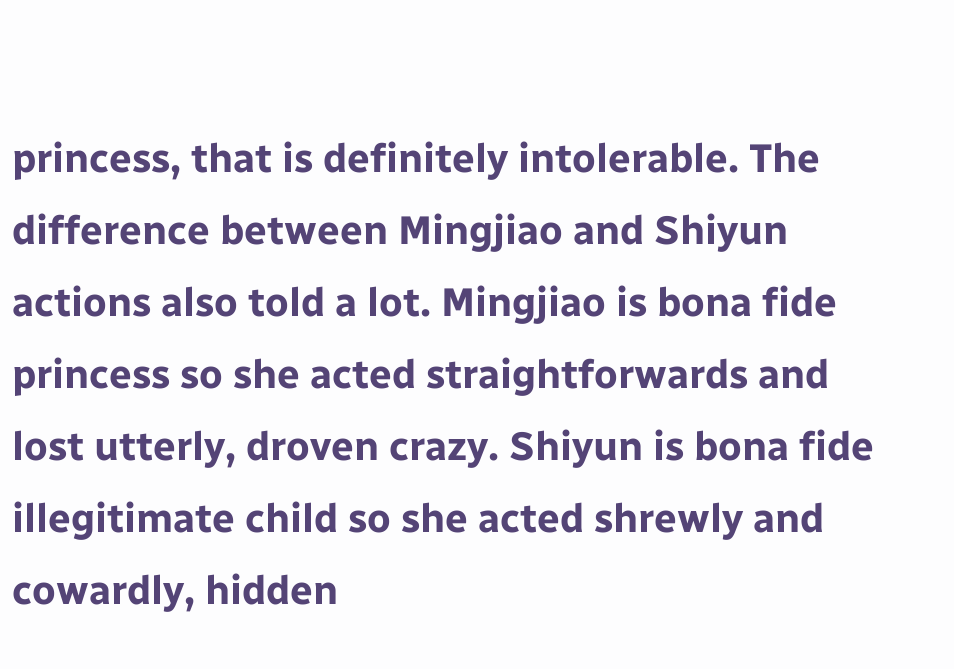princess, that is definitely intolerable. The difference between Mingjiao and Shiyun actions also told a lot. Mingjiao is bona fide princess so she acted straightforwards and lost utterly, droven crazy. Shiyun is bona fide illegitimate child so she acted shrewly and cowardly, hidden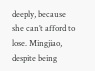deeply, because she can’t afford to lose. Mingjiao, despite being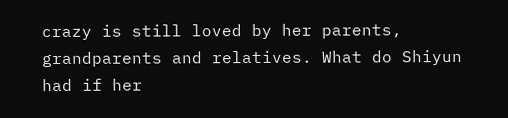crazy is still loved by her parents, grandparents and relatives. What do Shiyun had if her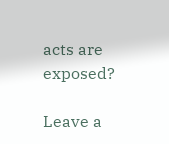acts are exposed?

Leave a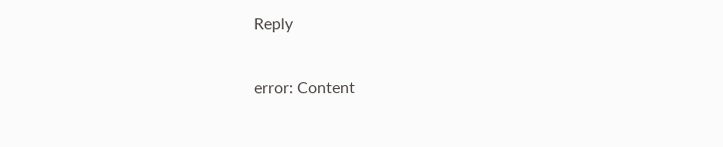Reply

error: Content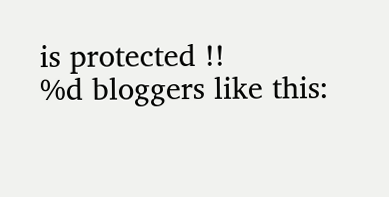is protected !!
%d bloggers like this: